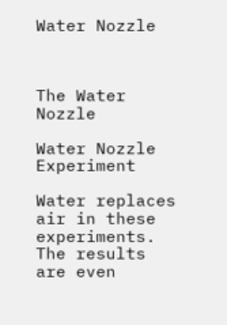Water Nozzle



The Water Nozzle

Water Nozzle Experiment

Water replaces air in these experiments. The results are even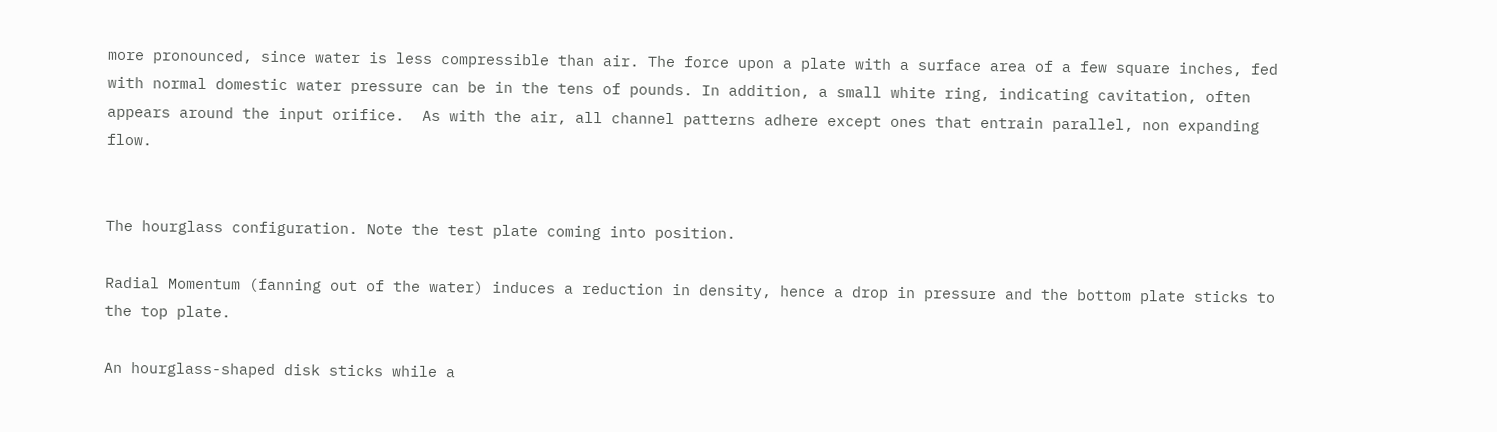more pronounced, since water is less compressible than air. The force upon a plate with a surface area of a few square inches, fed with normal domestic water pressure can be in the tens of pounds. In addition, a small white ring, indicating cavitation, often appears around the input orifice.  As with the air, all channel patterns adhere except ones that entrain parallel, non expanding flow.


The hourglass configuration. Note the test plate coming into position.

Radial Momentum (fanning out of the water) induces a reduction in density, hence a drop in pressure and the bottom plate sticks to the top plate.

An hourglass-shaped disk sticks while a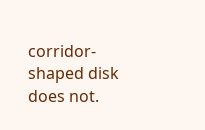corridor-shaped disk does not.